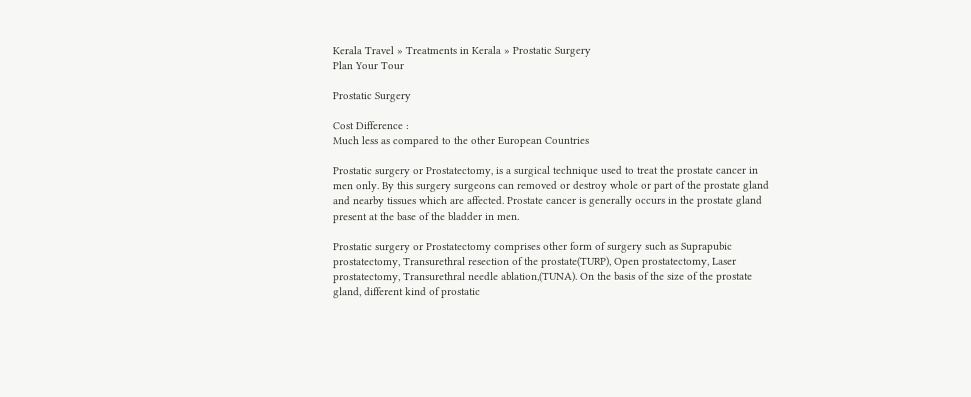Kerala Travel » Treatments in Kerala » Prostatic Surgery
Plan Your Tour

Prostatic Surgery

Cost Difference :
Much less as compared to the other European Countries

Prostatic surgery or Prostatectomy, is a surgical technique used to treat the prostate cancer in men only. By this surgery surgeons can removed or destroy whole or part of the prostate gland and nearby tissues which are affected. Prostate cancer is generally occurs in the prostate gland present at the base of the bladder in men.

Prostatic surgery or Prostatectomy comprises other form of surgery such as Suprapubic prostatectomy, Transurethral resection of the prostate(TURP), Open prostatectomy, Laser prostatectomy, Transurethral needle ablation,(TUNA). On the basis of the size of the prostate gland, different kind of prostatic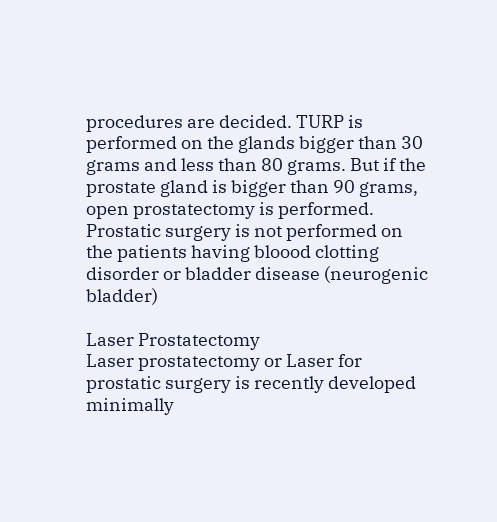procedures are decided. TURP is performed on the glands bigger than 30 grams and less than 80 grams. But if the prostate gland is bigger than 90 grams, open prostatectomy is performed. Prostatic surgery is not performed on the patients having bloood clotting disorder or bladder disease (neurogenic bladder)

Laser Prostatectomy
Laser prostatectomy or Laser for prostatic surgery is recently developed minimally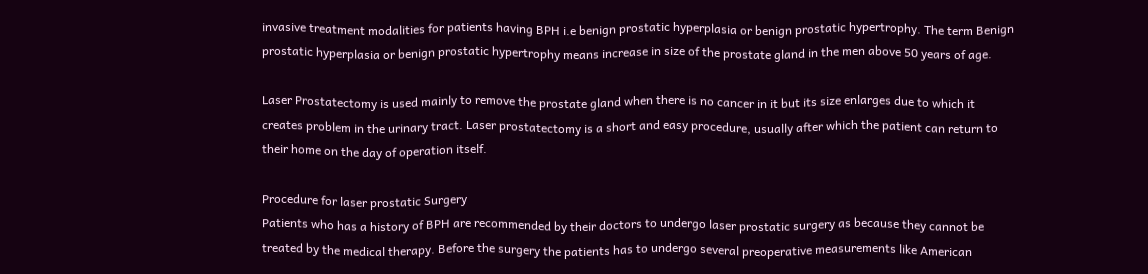invasive treatment modalities for patients having BPH i.e benign prostatic hyperplasia or benign prostatic hypertrophy. The term Benign prostatic hyperplasia or benign prostatic hypertrophy means increase in size of the prostate gland in the men above 50 years of age.

Laser Prostatectomy is used mainly to remove the prostate gland when there is no cancer in it but its size enlarges due to which it creates problem in the urinary tract. Laser prostatectomy is a short and easy procedure, usually after which the patient can return to their home on the day of operation itself.

Procedure for laser prostatic Surgery
Patients who has a history of BPH are recommended by their doctors to undergo laser prostatic surgery as because they cannot be treated by the medical therapy. Before the surgery the patients has to undergo several preoperative measurements like American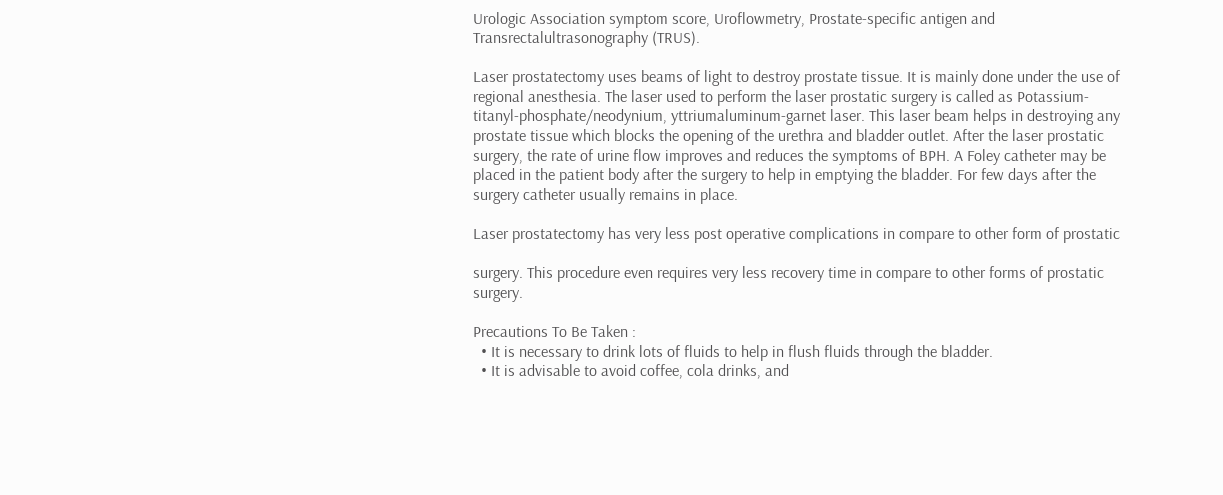Urologic Association symptom score, Uroflowmetry, Prostate-specific antigen and Transrectalultrasonography (TRUS).

Laser prostatectomy uses beams of light to destroy prostate tissue. It is mainly done under the use of regional anesthesia. The laser used to perform the laser prostatic surgery is called as Potassium-titanyl-phosphate/neodynium, yttriumaluminum-garnet laser. This laser beam helps in destroying any prostate tissue which blocks the opening of the urethra and bladder outlet. After the laser prostatic surgery, the rate of urine flow improves and reduces the symptoms of BPH. A Foley catheter may be placed in the patient body after the surgery to help in emptying the bladder. For few days after the surgery catheter usually remains in place.

Laser prostatectomy has very less post operative complications in compare to other form of prostatic

surgery. This procedure even requires very less recovery time in compare to other forms of prostatic surgery.

Precautions To Be Taken :
  • It is necessary to drink lots of fluids to help in flush fluids through the bladder.
  • It is advisable to avoid coffee, cola drinks, and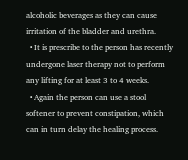alcoholic beverages as they can cause irritation of the bladder and urethra.
  • It is prescribe to the person has recently undergone laser therapy not to perform any lifting for at least 3 to 4 weeks.
  • Again the person can use a stool softener to prevent constipation, which can in turn delay the healing process.